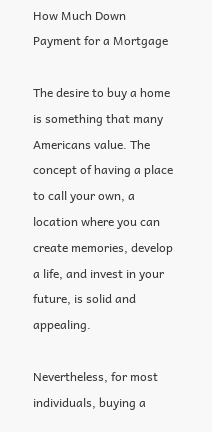How Much Down Payment for a Mortgage

The desire to buy a home is something that many Americans value. The concept of having a place to call your own, a location where you can create memories, develop a life, and invest in your future, is solid and appealing.

Nevertheless, for most individuals, buying a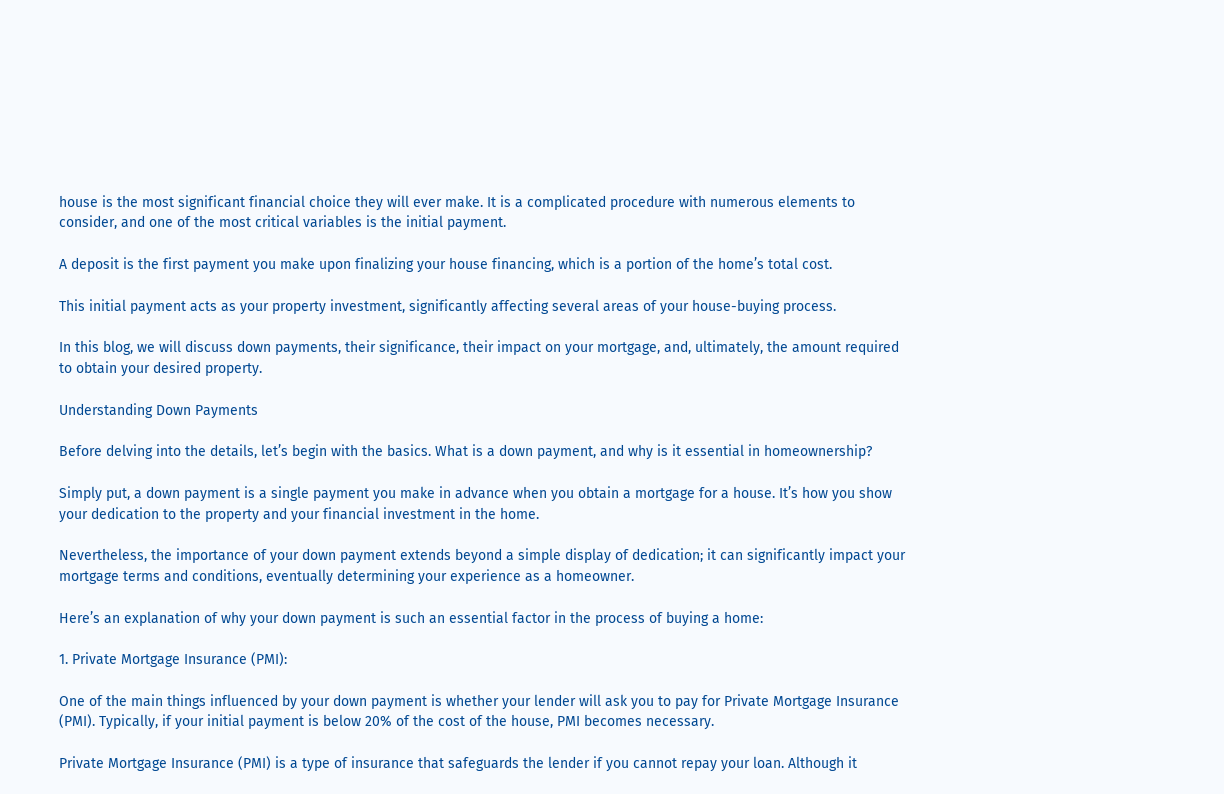house is the most significant financial choice they will ever make. It is a complicated procedure with numerous elements to consider, and one of the most critical variables is the initial payment.

A deposit is the first payment you make upon finalizing your house financing, which is a portion of the home’s total cost.

This initial payment acts as your property investment, significantly affecting several areas of your house-buying process.

In this blog, we will discuss down payments, their significance, their impact on your mortgage, and, ultimately, the amount required to obtain your desired property.

Understanding Down Payments

Before delving into the details, let’s begin with the basics. What is a down payment, and why is it essential in homeownership?

Simply put, a down payment is a single payment you make in advance when you obtain a mortgage for a house. It’s how you show your dedication to the property and your financial investment in the home.

Nevertheless, the importance of your down payment extends beyond a simple display of dedication; it can significantly impact your mortgage terms and conditions, eventually determining your experience as a homeowner.

Here’s an explanation of why your down payment is such an essential factor in the process of buying a home:

1. Private Mortgage Insurance (PMI):

One of the main things influenced by your down payment is whether your lender will ask you to pay for Private Mortgage Insurance (PMI). Typically, if your initial payment is below 20% of the cost of the house, PMI becomes necessary.

Private Mortgage Insurance (PMI) is a type of insurance that safeguards the lender if you cannot repay your loan. Although it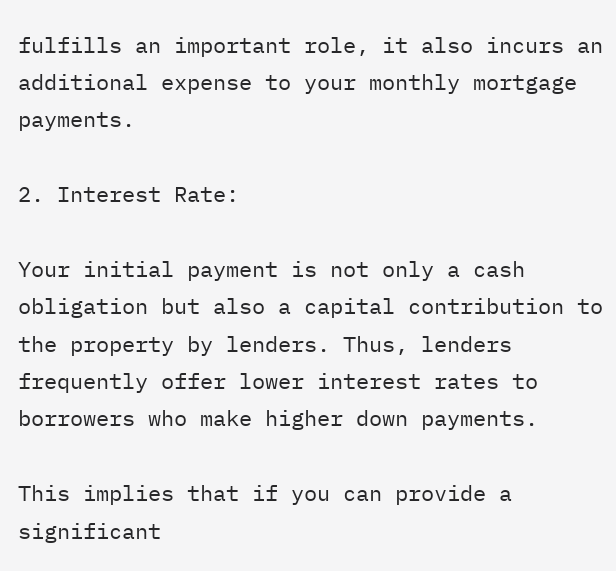fulfills an important role, it also incurs an additional expense to your monthly mortgage payments.

2. Interest Rate:

Your initial payment is not only a cash obligation but also a capital contribution to the property by lenders. Thus, lenders frequently offer lower interest rates to borrowers who make higher down payments.

This implies that if you can provide a significant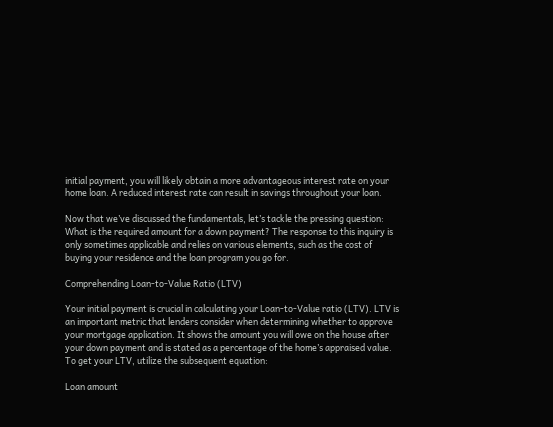initial payment, you will likely obtain a more advantageous interest rate on your home loan. A reduced interest rate can result in savings throughout your loan.

Now that we’ve discussed the fundamentals, let’s tackle the pressing question: What is the required amount for a down payment? The response to this inquiry is only sometimes applicable and relies on various elements, such as the cost of buying your residence and the loan program you go for.

Comprehending Loan-to-Value Ratio (LTV)

Your initial payment is crucial in calculating your Loan-to-Value ratio (LTV). LTV is an important metric that lenders consider when determining whether to approve your mortgage application. It shows the amount you will owe on the house after your down payment and is stated as a percentage of the home’s appraised value. To get your LTV, utilize the subsequent equation:

Loan amount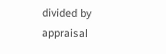divided by appraisal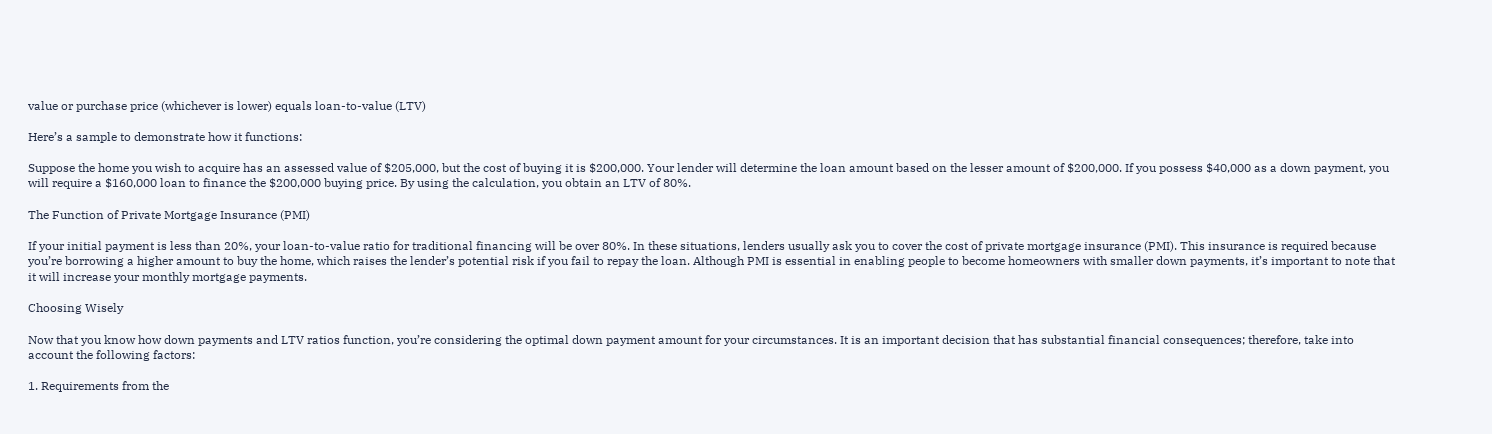value or purchase price (whichever is lower) equals loan-to-value (LTV)

Here’s a sample to demonstrate how it functions:

Suppose the home you wish to acquire has an assessed value of $205,000, but the cost of buying it is $200,000. Your lender will determine the loan amount based on the lesser amount of $200,000. If you possess $40,000 as a down payment, you will require a $160,000 loan to finance the $200,000 buying price. By using the calculation, you obtain an LTV of 80%.

The Function of Private Mortgage Insurance (PMI)

If your initial payment is less than 20%, your loan-to-value ratio for traditional financing will be over 80%. In these situations, lenders usually ask you to cover the cost of private mortgage insurance (PMI). This insurance is required because you’re borrowing a higher amount to buy the home, which raises the lender’s potential risk if you fail to repay the loan. Although PMI is essential in enabling people to become homeowners with smaller down payments, it’s important to note that it will increase your monthly mortgage payments.

Choosing Wisely

Now that you know how down payments and LTV ratios function, you’re considering the optimal down payment amount for your circumstances. It is an important decision that has substantial financial consequences; therefore, take into account the following factors:

1. Requirements from the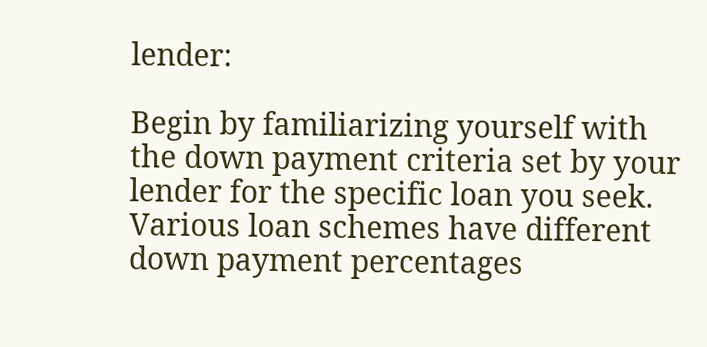lender:

Begin by familiarizing yourself with the down payment criteria set by your lender for the specific loan you seek. Various loan schemes have different down payment percentages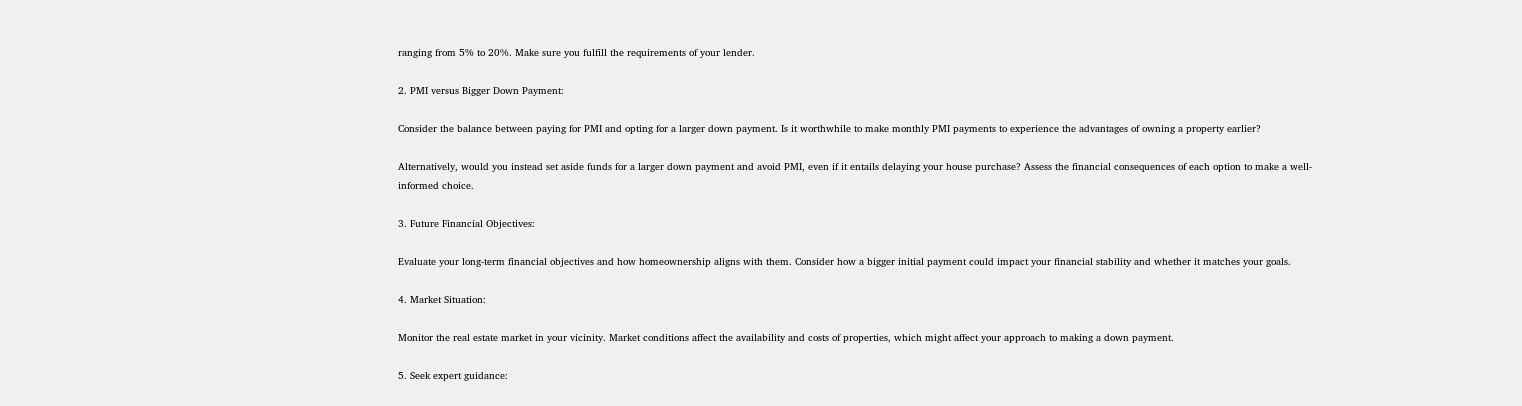ranging from 5% to 20%. Make sure you fulfill the requirements of your lender.

2. PMI versus Bigger Down Payment:

Consider the balance between paying for PMI and opting for a larger down payment. Is it worthwhile to make monthly PMI payments to experience the advantages of owning a property earlier?

Alternatively, would you instead set aside funds for a larger down payment and avoid PMI, even if it entails delaying your house purchase? Assess the financial consequences of each option to make a well-informed choice.

3. Future Financial Objectives:

Evaluate your long-term financial objectives and how homeownership aligns with them. Consider how a bigger initial payment could impact your financial stability and whether it matches your goals.

4. Market Situation:

Monitor the real estate market in your vicinity. Market conditions affect the availability and costs of properties, which might affect your approach to making a down payment.

5. Seek expert guidance: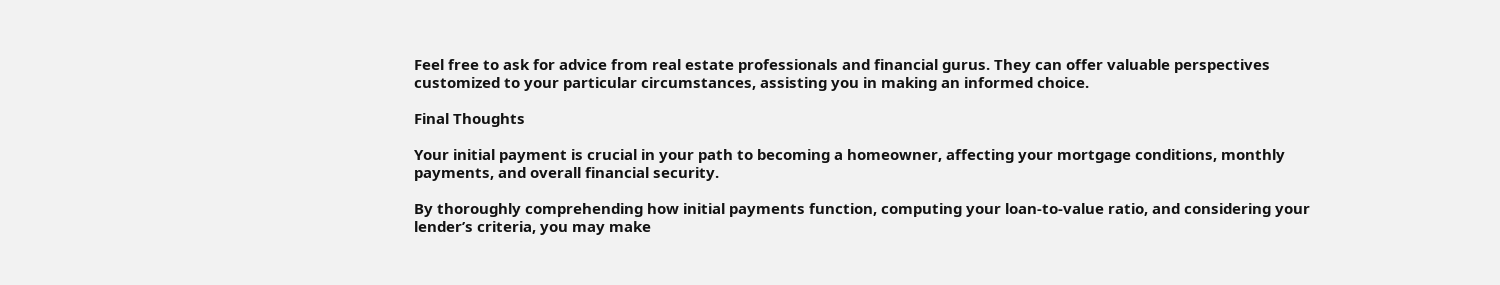Feel free to ask for advice from real estate professionals and financial gurus. They can offer valuable perspectives customized to your particular circumstances, assisting you in making an informed choice.

Final Thoughts

Your initial payment is crucial in your path to becoming a homeowner, affecting your mortgage conditions, monthly payments, and overall financial security.

By thoroughly comprehending how initial payments function, computing your loan-to-value ratio, and considering your lender’s criteria, you may make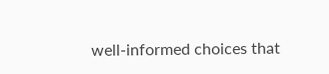well-informed choices that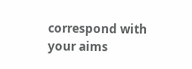correspond with your aims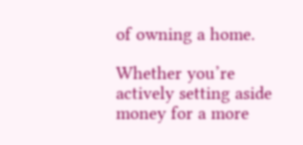of owning a home.

Whether you’re actively setting aside money for a more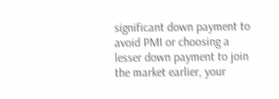significant down payment to avoid PMI or choosing a lesser down payment to join the market earlier, your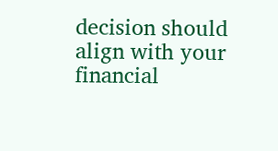decision should align with your financial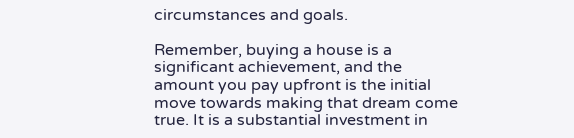circumstances and goals.

Remember, buying a house is a significant achievement, and the amount you pay upfront is the initial move towards making that dream come true. It is a substantial investment in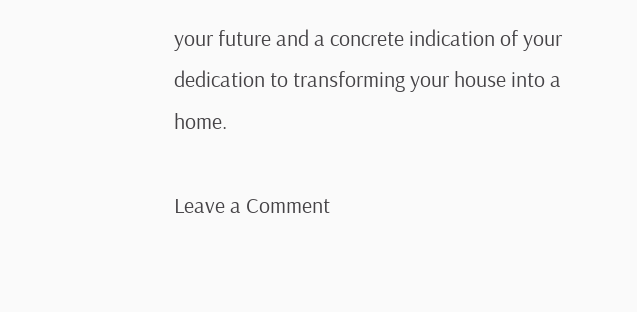your future and a concrete indication of your dedication to transforming your house into a home.

Leave a Comment